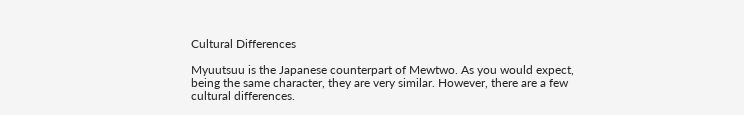Cultural Differences

Myuutsuu is the Japanese counterpart of Mewtwo. As you would expect, being the same character, they are very similar. However, there are a few cultural differences.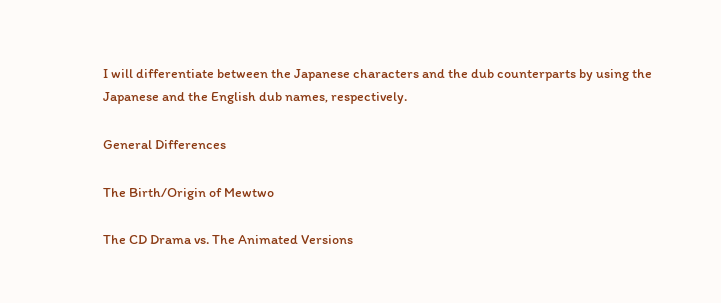I will differentiate between the Japanese characters and the dub counterparts by using the Japanese and the English dub names, respectively.

General Differences

The Birth/Origin of Mewtwo

The CD Drama vs. The Animated Versions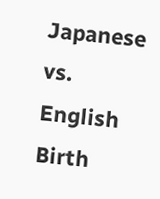Japanese vs. English Birth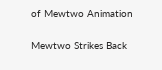of Mewtwo Animation

Mewtwo Strikes Back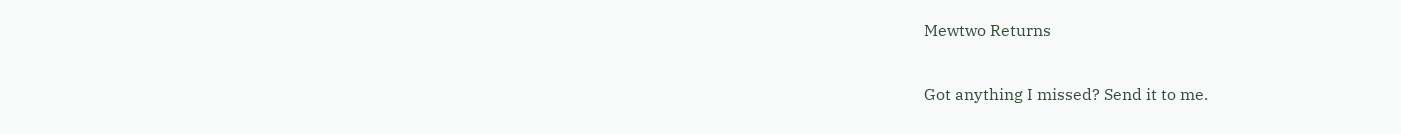Mewtwo Returns

Got anything I missed? Send it to me.